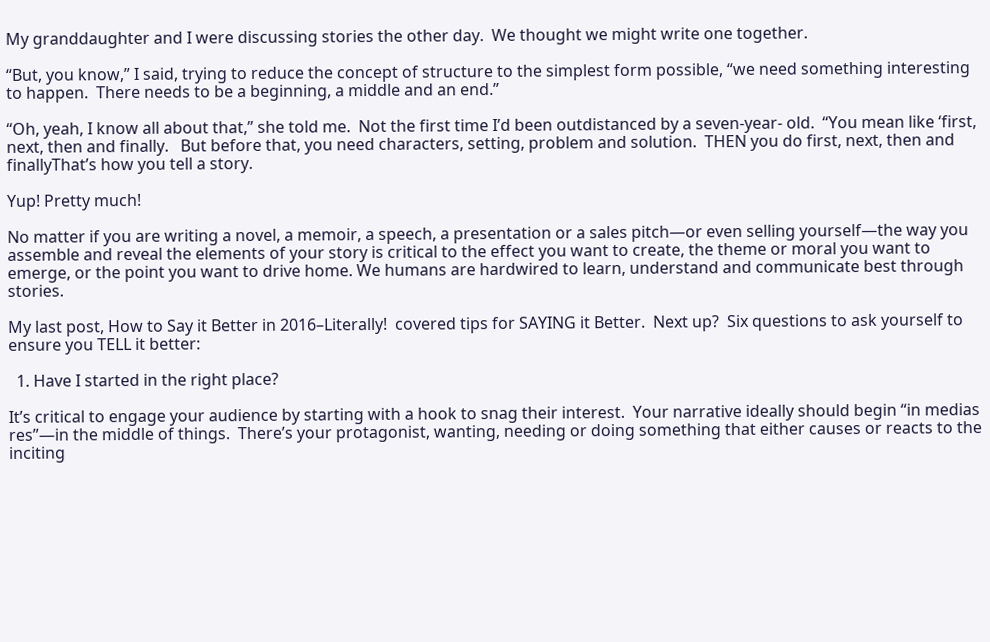My granddaughter and I were discussing stories the other day.  We thought we might write one together.

“But, you know,” I said, trying to reduce the concept of structure to the simplest form possible, “we need something interesting to happen.  There needs to be a beginning, a middle and an end.”

“Oh, yeah, I know all about that,” she told me.  Not the first time I’d been outdistanced by a seven-year- old.  “You mean like ‘first, next, then and finally.   But before that, you need characters, setting, problem and solution.  THEN you do first, next, then and finallyThat’s how you tell a story.

Yup! Pretty much!

No matter if you are writing a novel, a memoir, a speech, a presentation or a sales pitch—or even selling yourself—the way you assemble and reveal the elements of your story is critical to the effect you want to create, the theme or moral you want to emerge, or the point you want to drive home. We humans are hardwired to learn, understand and communicate best through stories.

My last post, How to Say it Better in 2016–Literally!  covered tips for SAYING it Better.  Next up?  Six questions to ask yourself to ensure you TELL it better:

  1. Have I started in the right place?

It’s critical to engage your audience by starting with a hook to snag their interest.  Your narrative ideally should begin “in medias res”—in the middle of things.  There’s your protagonist, wanting, needing or doing something that either causes or reacts to the inciting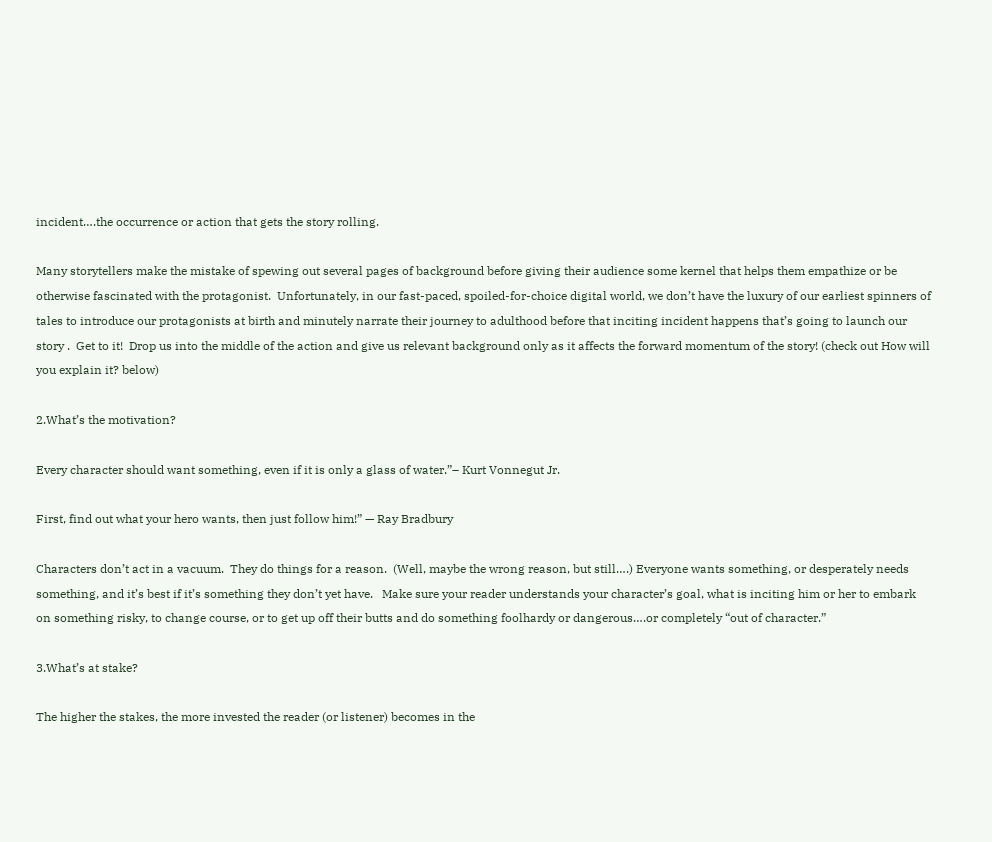incident….the occurrence or action that gets the story rolling.

Many storytellers make the mistake of spewing out several pages of background before giving their audience some kernel that helps them empathize or be otherwise fascinated with the protagonist.  Unfortunately, in our fast-paced, spoiled-for-choice digital world, we don’t have the luxury of our earliest spinners of tales to introduce our protagonists at birth and minutely narrate their journey to adulthood before that inciting incident happens that’s going to launch our story .  Get to it!  Drop us into the middle of the action and give us relevant background only as it affects the forward momentum of the story! (check out How will you explain it? below)

2.What’s the motivation?

Every character should want something, even if it is only a glass of water.”– Kurt Vonnegut Jr.

First, find out what your hero wants, then just follow him!” — Ray Bradbury

Characters don’t act in a vacuum.  They do things for a reason.  (Well, maybe the wrong reason, but still….) Everyone wants something, or desperately needs something, and it’s best if it’s something they don’t yet have.   Make sure your reader understands your character’s goal, what is inciting him or her to embark on something risky, to change course, or to get up off their butts and do something foolhardy or dangerous….or completely “out of character.”

3.What’s at stake?

The higher the stakes, the more invested the reader (or listener) becomes in the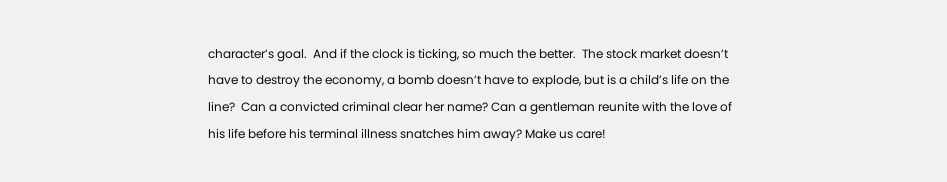character’s goal.  And if the clock is ticking, so much the better.  The stock market doesn’t have to destroy the economy, a bomb doesn’t have to explode, but is a child’s life on the line?  Can a convicted criminal clear her name? Can a gentleman reunite with the love of his life before his terminal illness snatches him away? Make us care!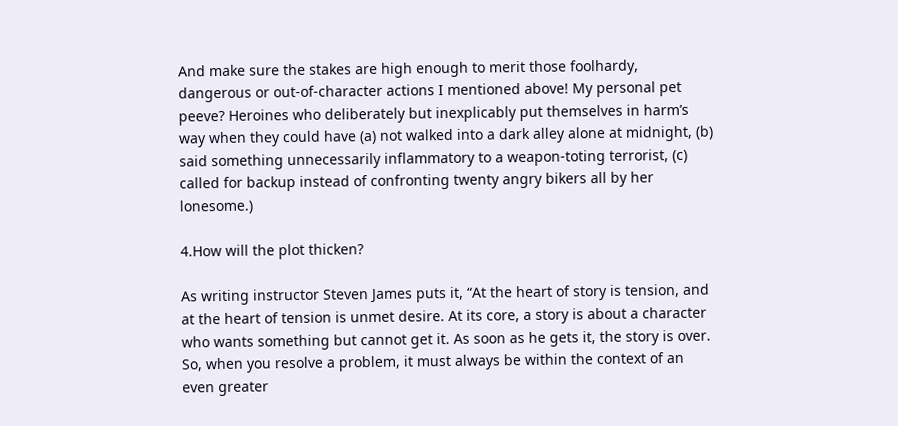And make sure the stakes are high enough to merit those foolhardy, dangerous or out-of-character actions I mentioned above! My personal pet peeve? Heroines who deliberately but inexplicably put themselves in harm’s way when they could have (a) not walked into a dark alley alone at midnight, (b) said something unnecessarily inflammatory to a weapon-toting terrorist, (c) called for backup instead of confronting twenty angry bikers all by her lonesome.)

4.How will the plot thicken?

As writing instructor Steven James puts it, “At the heart of story is tension, and at the heart of tension is unmet desire. At its core, a story is about a character who wants something but cannot get it. As soon as he gets it, the story is over. So, when you resolve a problem, it must always be within the context of an even greater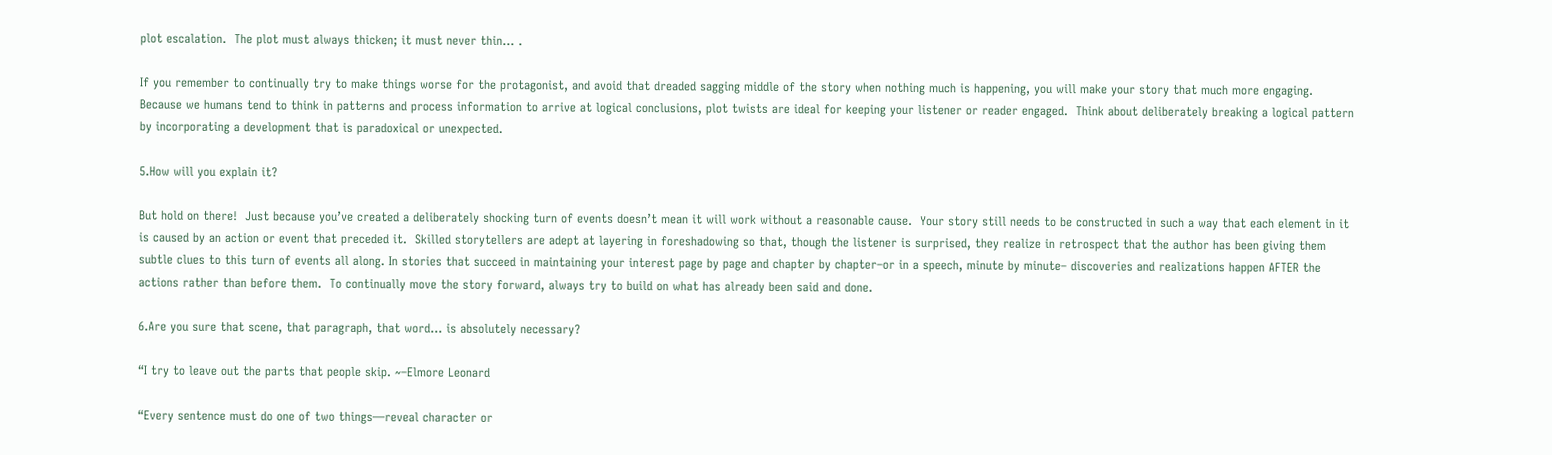plot escalation.  The plot must always thicken; it must never thin… .

If you remember to continually try to make things worse for the protagonist, and avoid that dreaded sagging middle of the story when nothing much is happening, you will make your story that much more engaging. Because we humans tend to think in patterns and process information to arrive at logical conclusions, plot twists are ideal for keeping your listener or reader engaged.  Think about deliberately breaking a logical pattern by incorporating a development that is paradoxical or unexpected.

5.How will you explain it?

But hold on there!  Just because you’ve created a deliberately shocking turn of events doesn’t mean it will work without a reasonable cause.  Your story still needs to be constructed in such a way that each element in it is caused by an action or event that preceded it.  Skilled storytellers are adept at layering in foreshadowing so that, though the listener is surprised, they realize in retrospect that the author has been giving them subtle clues to this turn of events all along. In stories that succeed in maintaining your interest page by page and chapter by chapter–or in a speech, minute by minute– discoveries and realizations happen AFTER the actions rather than before them.  To continually move the story forward, always try to build on what has already been said and done.

6.Are you sure that scene, that paragraph, that word… is absolutely necessary?

“I try to leave out the parts that people skip. ~–Elmore Leonard

“Every sentence must do one of two things—reveal character or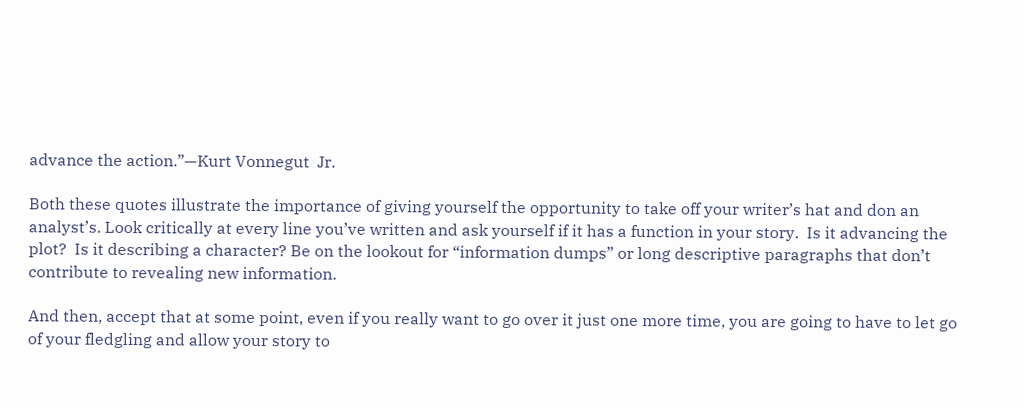advance the action.”—Kurt Vonnegut  Jr.

Both these quotes illustrate the importance of giving yourself the opportunity to take off your writer’s hat and don an analyst’s. Look critically at every line you’ve written and ask yourself if it has a function in your story.  Is it advancing the plot?  Is it describing a character? Be on the lookout for “information dumps” or long descriptive paragraphs that don’t contribute to revealing new information.

And then, accept that at some point, even if you really want to go over it just one more time, you are going to have to let go of your fledgling and allow your story to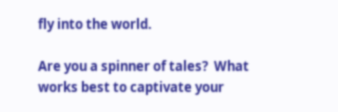fly into the world.

Are you a spinner of tales?  What works best to captivate your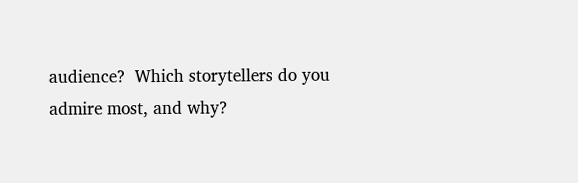audience?  Which storytellers do you admire most, and why?